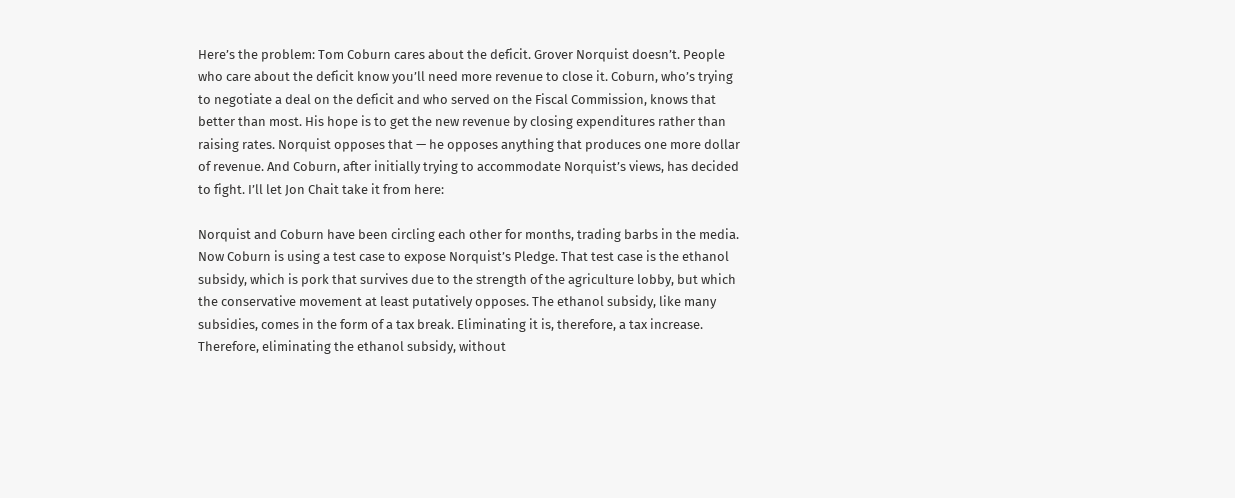Here’s the problem: Tom Coburn cares about the deficit. Grover Norquist doesn’t. People who care about the deficit know you’ll need more revenue to close it. Coburn, who’s trying to negotiate a deal on the deficit and who served on the Fiscal Commission, knows that better than most. His hope is to get the new revenue by closing expenditures rather than raising rates. Norquist opposes that — he opposes anything that produces one more dollar of revenue. And Coburn, after initially trying to accommodate Norquist’s views, has decided to fight. I’ll let Jon Chait take it from here:

Norquist and Coburn have been circling each other for months, trading barbs in the media. Now Coburn is using a test case to expose Norquist’s Pledge. That test case is the ethanol subsidy, which is pork that survives due to the strength of the agriculture lobby, but which the conservative movement at least putatively opposes. The ethanol subsidy, like many subsidies, comes in the form of a tax break. Eliminating it is, therefore, a tax increase. Therefore, eliminating the ethanol subsidy, without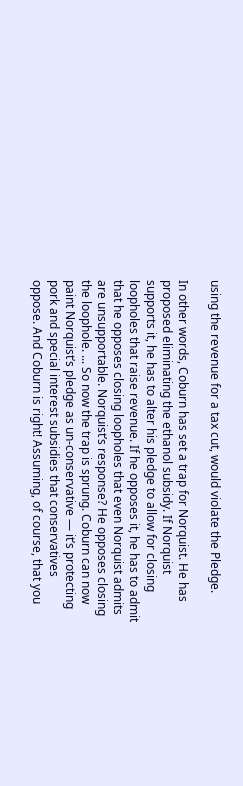using the revenue for a tax cut, would violate the Pledge.

In other words, Coburn has set a trap for Norquist. He has proposed eliminating the ethanol subsidy. If Norquist supports it, he has to alter his pledge to allow for closing loopholes that raise revenue. If he opposes it, he has to admit that he opposes closing loopholes that even Norquist admits are unsupportable. Norquist’s response? He opposes closing the loophole. ... So now the trap is sprung. Coburn can now paint Norquist’s pledge as un-conservative — it’s protecting pork and special interest subsidies that conservatives oppose. And Coburn is right! Assuming, of course, that you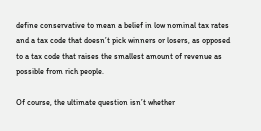define conservative to mean a belief in low nominal tax rates and a tax code that doesn’t pick winners or losers, as opposed to a tax code that raises the smallest amount of revenue as possible from rich people.

Of course, the ultimate question isn’t whether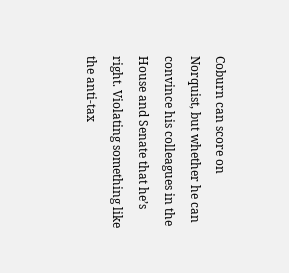Coburn can score on Norquist, but whether he can convince his colleagues in the House and Senate that he’s right. Violating something like the anti-tax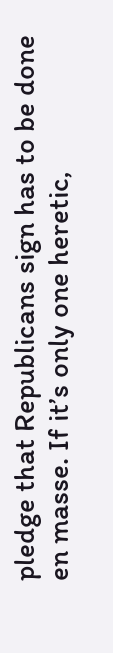pledge that Republicans sign has to be done en masse. If it’s only one heretic,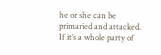he or she can be primaried and attacked. If it’s a whole party of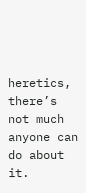heretics, there’s not much anyone can do about it.